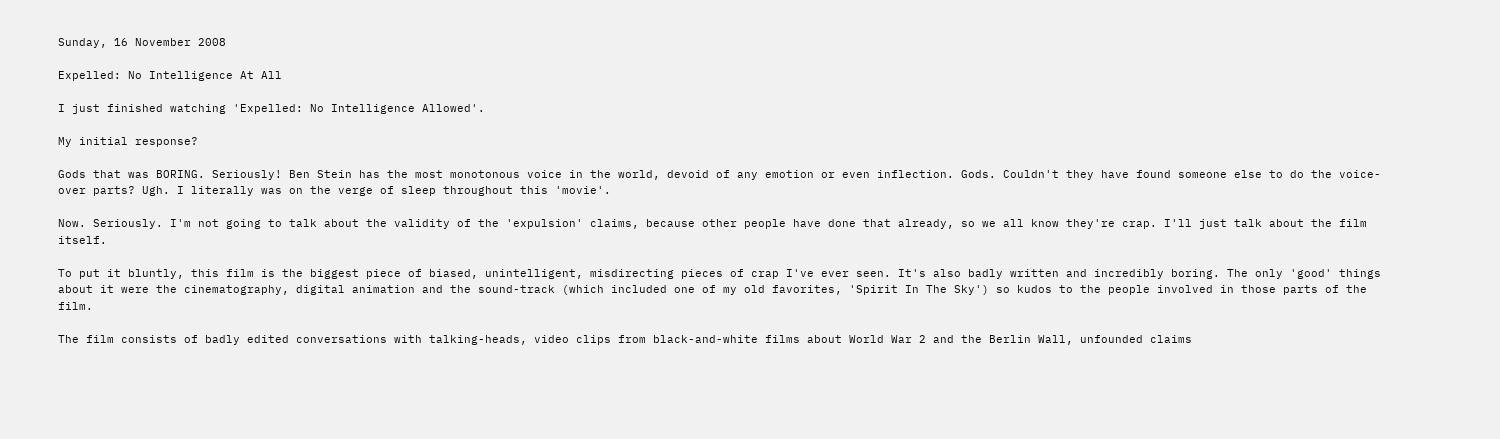Sunday, 16 November 2008

Expelled: No Intelligence At All

I just finished watching 'Expelled: No Intelligence Allowed'.

My initial response?

Gods that was BORING. Seriously! Ben Stein has the most monotonous voice in the world, devoid of any emotion or even inflection. Gods. Couldn't they have found someone else to do the voice-over parts? Ugh. I literally was on the verge of sleep throughout this 'movie'.

Now. Seriously. I'm not going to talk about the validity of the 'expulsion' claims, because other people have done that already, so we all know they're crap. I'll just talk about the film itself.

To put it bluntly, this film is the biggest piece of biased, unintelligent, misdirecting pieces of crap I've ever seen. It's also badly written and incredibly boring. The only 'good' things about it were the cinematography, digital animation and the sound-track (which included one of my old favorites, 'Spirit In The Sky') so kudos to the people involved in those parts of the film.

The film consists of badly edited conversations with talking-heads, video clips from black-and-white films about World War 2 and the Berlin Wall, unfounded claims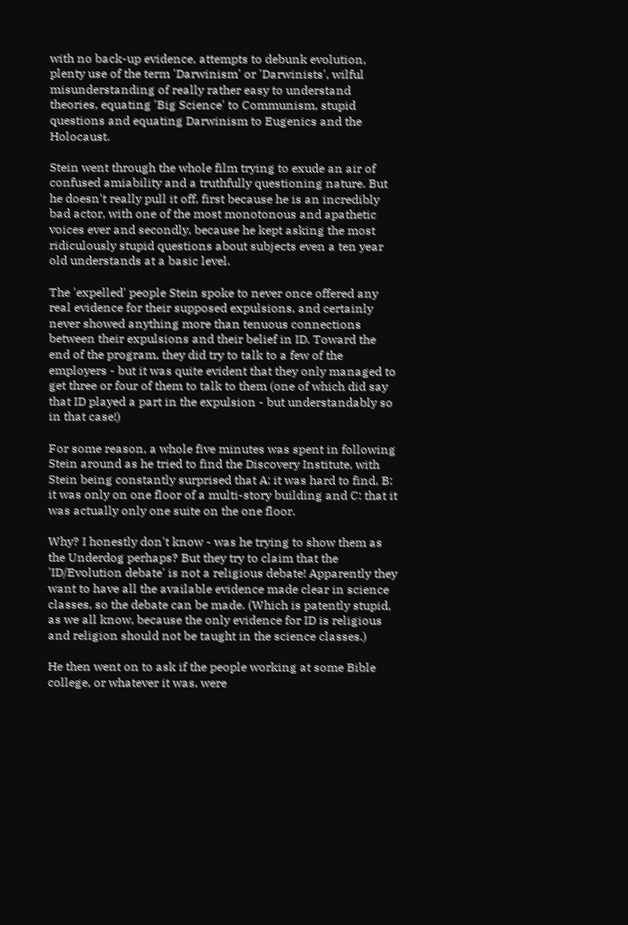with no back-up evidence, attempts to debunk evolution, plenty use of the term 'Darwinism' or 'Darwinists', wilful misunderstanding of really rather easy to understand theories, equating 'Big Science' to Communism, stupid questions and equating Darwinism to Eugenics and the Holocaust.

Stein went through the whole film trying to exude an air of confused amiability and a truthfully questioning nature. But he doesn't really pull it off, first because he is an incredibly bad actor, with one of the most monotonous and apathetic voices ever and secondly, because he kept asking the most ridiculously stupid questions about subjects even a ten year old understands at a basic level.

The 'expelled' people Stein spoke to never once offered any real evidence for their supposed expulsions, and certainly never showed anything more than tenuous connections between their expulsions and their belief in ID. Toward the end of the program, they did try to talk to a few of the employers - but it was quite evident that they only managed to get three or four of them to talk to them (one of which did say that ID played a part in the expulsion - but understandably so in that case!)

For some reason, a whole five minutes was spent in following Stein around as he tried to find the Discovery Institute, with Stein being constantly surprised that A: it was hard to find, B: it was only on one floor of a multi-story building and C: that it was actually only one suite on the one floor.

Why? I honestly don't know - was he trying to show them as the Underdog perhaps? But they try to claim that the 'ID/Evolution debate' is not a religious debate! Apparently they want to have all the available evidence made clear in science classes, so the debate can be made. (Which is patently stupid, as we all know, because the only evidence for ID is religious and religion should not be taught in the science classes.)

He then went on to ask if the people working at some Bible college, or whatever it was, were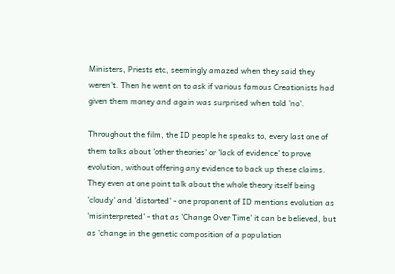Ministers, Priests etc, seemingly amazed when they said they weren't. Then he went on to ask if various famous Creationists had given them money and again was surprised when told 'no'.

Throughout the film, the ID people he speaks to, every last one of them talks about 'other theories' or 'lack of evidence' to prove evolution, without offering any evidence to back up these claims. They even at one point talk about the whole theory itself being 'cloudy' and 'distorted' - one proponent of ID mentions evolution as 'misinterpreted' - that as 'Change Over Time' it can be believed, but as 'change in the genetic composition of a population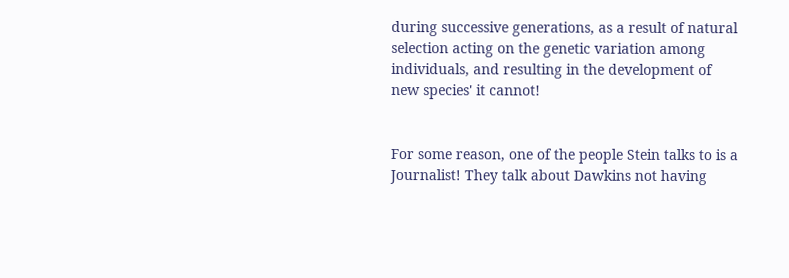during successive generations, as a result of natural selection acting on the genetic variation among individuals, and resulting in the development of new species' it cannot!


For some reason, one of the people Stein talks to is a Journalist! They talk about Dawkins not having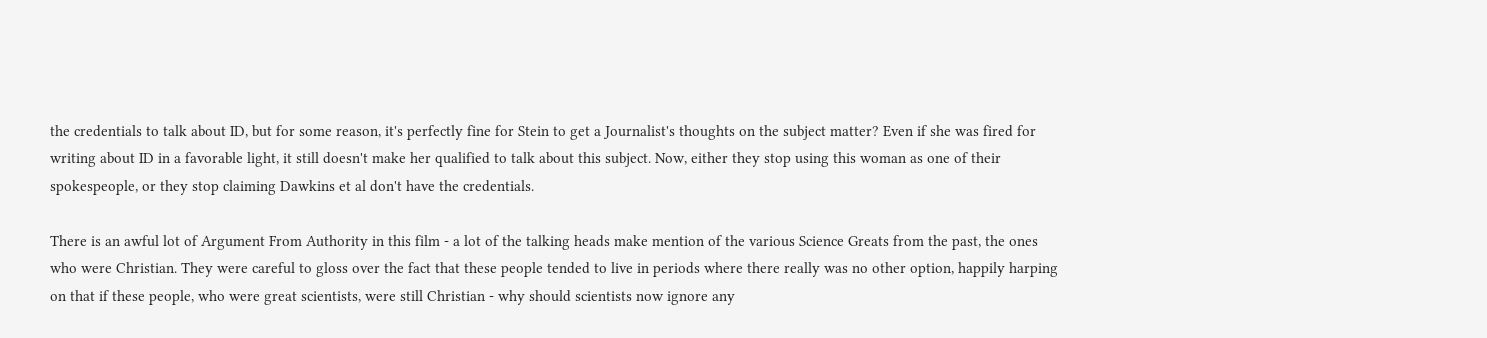the credentials to talk about ID, but for some reason, it's perfectly fine for Stein to get a Journalist's thoughts on the subject matter? Even if she was fired for writing about ID in a favorable light, it still doesn't make her qualified to talk about this subject. Now, either they stop using this woman as one of their spokespeople, or they stop claiming Dawkins et al don't have the credentials.

There is an awful lot of Argument From Authority in this film - a lot of the talking heads make mention of the various Science Greats from the past, the ones who were Christian. They were careful to gloss over the fact that these people tended to live in periods where there really was no other option, happily harping on that if these people, who were great scientists, were still Christian - why should scientists now ignore any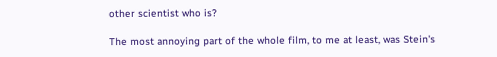other scientist who is?

The most annoying part of the whole film, to me at least, was Stein's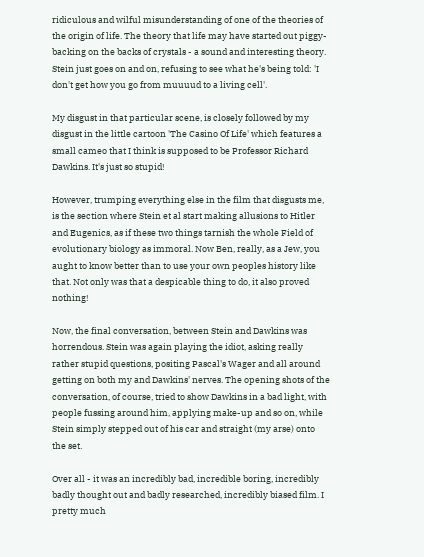ridiculous and wilful misunderstanding of one of the theories of the origin of life. The theory that life may have started out piggy-backing on the backs of crystals - a sound and interesting theory. Stein just goes on and on, refusing to see what he's being told: 'I don't get how you go from muuuud to a living cell'.

My disgust in that particular scene, is closely followed by my disgust in the little cartoon 'The Casino Of Life' which features a small cameo that I think is supposed to be Professor Richard Dawkins. It's just so stupid!

However, trumping everything else in the film that disgusts me, is the section where Stein et al start making allusions to Hitler and Eugenics, as if these two things tarnish the whole Field of evolutionary biology as immoral. Now Ben, really, as a Jew, you aught to know better than to use your own peoples history like that. Not only was that a despicable thing to do, it also proved nothing!

Now, the final conversation, between Stein and Dawkins was horrendous. Stein was again playing the idiot, asking really rather stupid questions, positing Pascal's Wager and all around getting on both my and Dawkins' nerves. The opening shots of the conversation, of course, tried to show Dawkins in a bad light, with people fussing around him, applying make-up and so on, while Stein simply stepped out of his car and straight (my arse) onto the set.

Over all - it was an incredibly bad, incredible boring, incredibly badly thought out and badly researched, incredibly biased film. I pretty much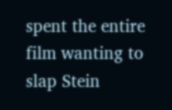spent the entire film wanting to slap Stein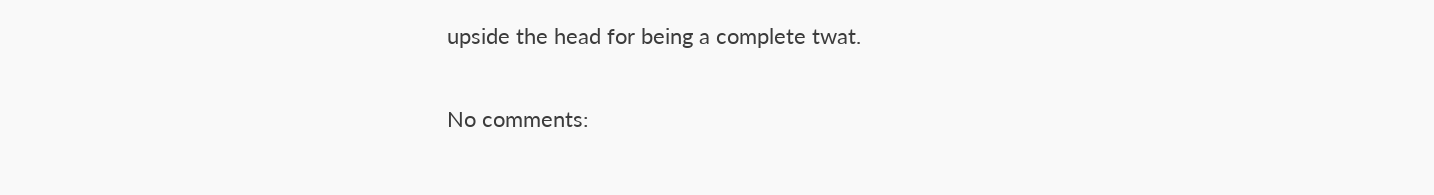upside the head for being a complete twat.

No comments: